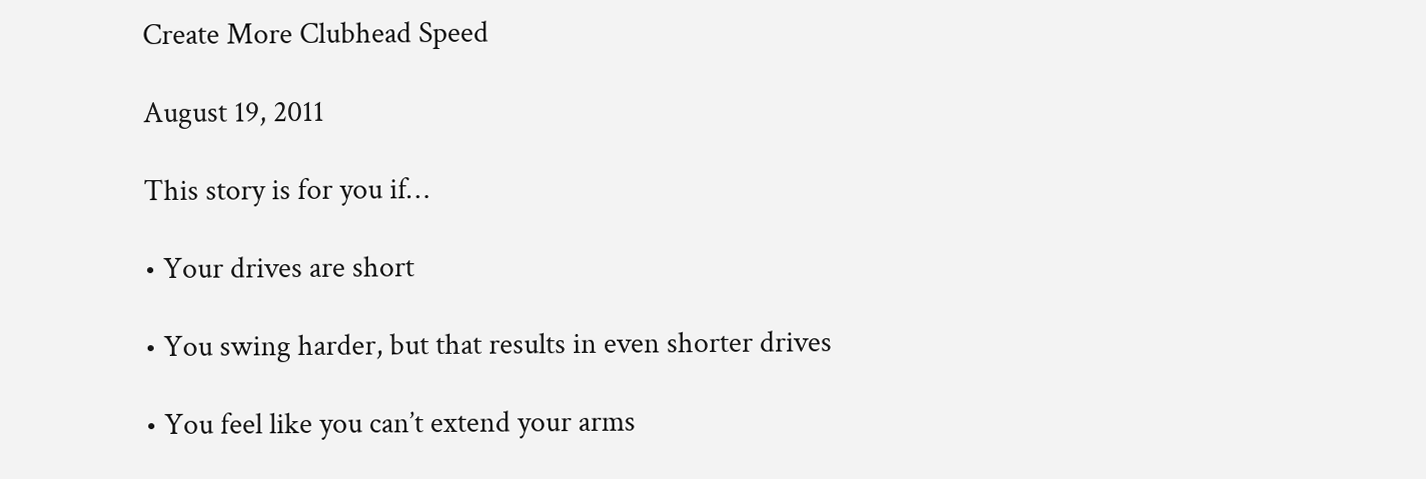Create More Clubhead Speed

August 19, 2011

This story is for you if…

• Your drives are short

• You swing harder, but that results in even shorter drives

• You feel like you can’t extend your arms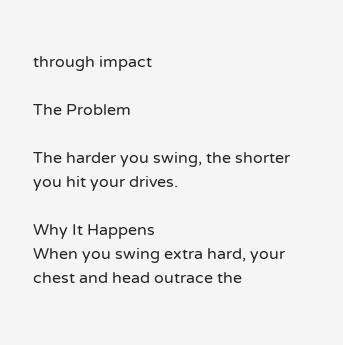through impact

The Problem

The harder you swing, the shorter you hit your drives.

Why It Happens
When you swing extra hard, your chest and head outrace the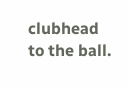clubhead to the ball.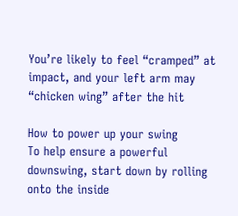You’re likely to feel “cramped” at impact, and your left arm may “chicken wing” after the hit

How to power up your swing
To help ensure a powerful downswing, start down by rolling onto the inside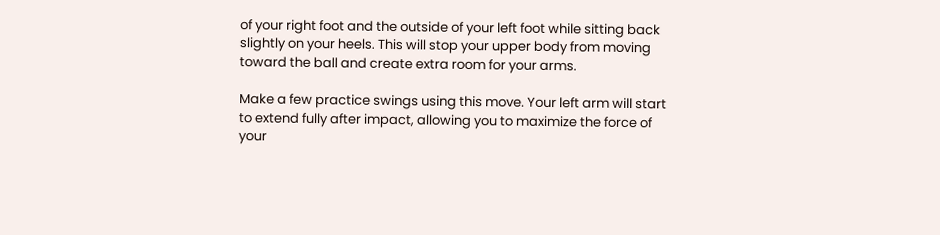of your right foot and the outside of your left foot while sitting back slightly on your heels. This will stop your upper body from moving toward the ball and create extra room for your arms.

Make a few practice swings using this move. Your left arm will start to extend fully after impact, allowing you to maximize the force of your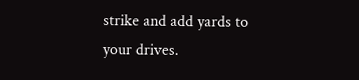strike and add yards to your drives.